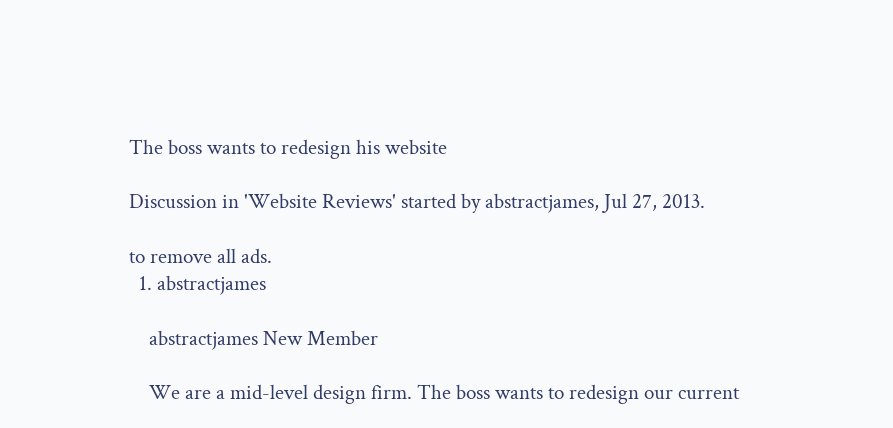The boss wants to redesign his website

Discussion in 'Website Reviews' started by abstractjames, Jul 27, 2013.

to remove all ads.
  1. abstractjames

    abstractjames New Member

    We are a mid-level design firm. The boss wants to redesign our current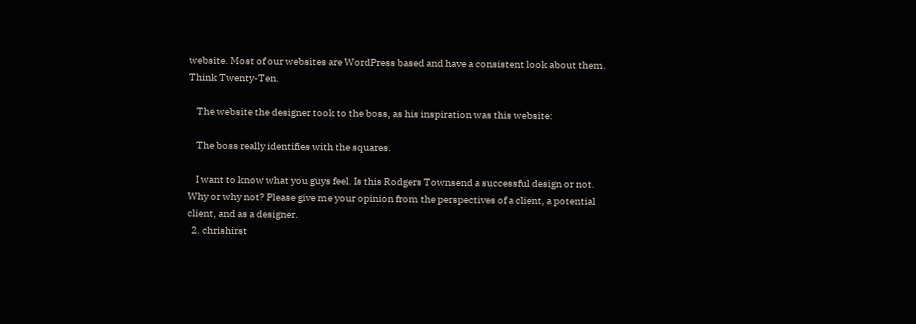website. Most of our websites are WordPress based and have a consistent look about them. Think Twenty-Ten.

    The website the designer took to the boss, as his inspiration was this website:

    The boss really identifies with the squares.

    I want to know what you guys feel. Is this Rodgers Townsend a successful design or not. Why or why not? Please give me your opinion from the perspectives of a client, a potential client, and as a designer.
  2. chrishirst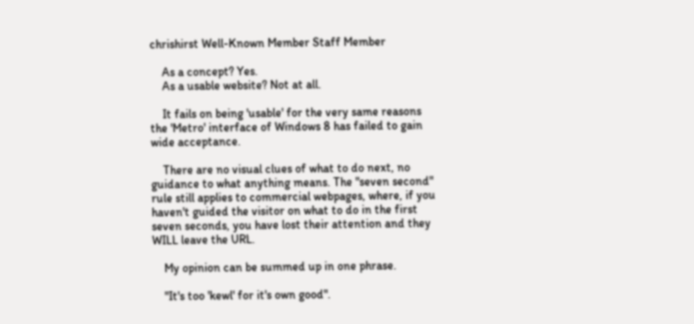chrishirst Well-Known Member Staff Member

    As a concept? Yes.
    As a usable website? Not at all.

    It fails on being 'usable' for the very same reasons the 'Metro' interface of Windows 8 has failed to gain wide acceptance.

    There are no visual clues of what to do next, no guidance to what anything means. The "seven second" rule still applies to commercial webpages, where, if you haven't guided the visitor on what to do in the first seven seconds, you have lost their attention and they WILL leave the URL.

    My opinion can be summed up in one phrase.

    "It's too 'kewl' for it's own good".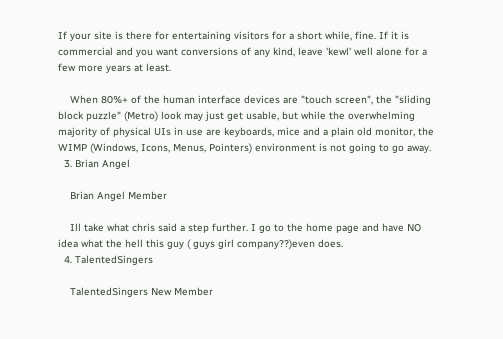If your site is there for entertaining visitors for a short while, fine. If it is commercial and you want conversions of any kind, leave 'kewl' well alone for a few more years at least.

    When 80%+ of the human interface devices are "touch screen", the "sliding block puzzle" (Metro) look may just get usable, but while the overwhelming majority of physical UIs in use are keyboards, mice and a plain old monitor, the WIMP (Windows, Icons, Menus, Pointers) environment is not going to go away.
  3. Brian Angel

    Brian Angel Member

    Ill take what chris said a step further. I go to the home page and have NO idea what the hell this guy ( guys girl company??)even does.
  4. TalentedSingers

    TalentedSingers New Member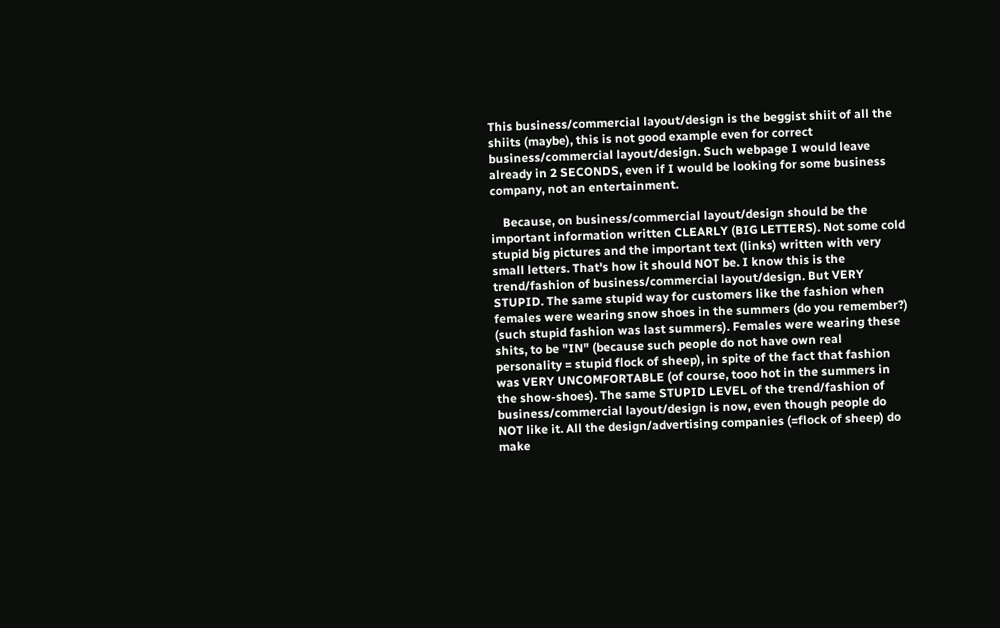This business/commercial layout/design is the beggist shiit of all the shiits (maybe), this is not good example even for correct business/commercial layout/design. Such webpage I would leave already in 2 SECONDS, even if I would be looking for some business company, not an entertainment.

    Because, on business/commercial layout/design should be the important information written CLEARLY (BIG LETTERS). Not some cold stupid big pictures and the important text (links) written with very small letters. That's how it should NOT be. I know this is the trend/fashion of business/commercial layout/design. But VERY STUPID. The same stupid way for customers like the fashion when females were wearing snow shoes in the summers (do you remember?) (such stupid fashion was last summers). Females were wearing these shits, to be "IN" (because such people do not have own real personality = stupid flock of sheep), in spite of the fact that fashion was VERY UNCOMFORTABLE (of course, tooo hot in the summers in the show-shoes). The same STUPID LEVEL of the trend/fashion of business/commercial layout/design is now, even though people do NOT like it. All the design/advertising companies (=flock of sheep) do make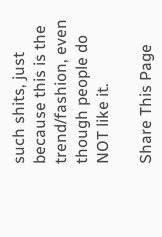such shits, just because this is the trend/fashion, even though people do NOT like it.

Share This Page